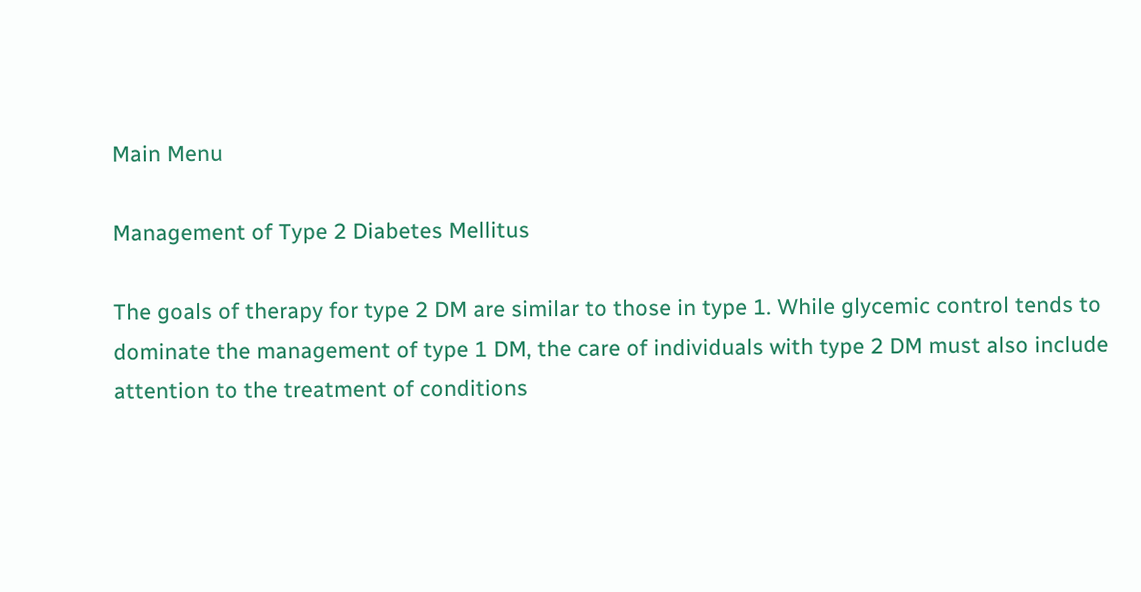Main Menu

Management of Type 2 Diabetes Mellitus

The goals of therapy for type 2 DM are similar to those in type 1. While glycemic control tends to dominate the management of type 1 DM, the care of individuals with type 2 DM must also include attention to the treatment of conditions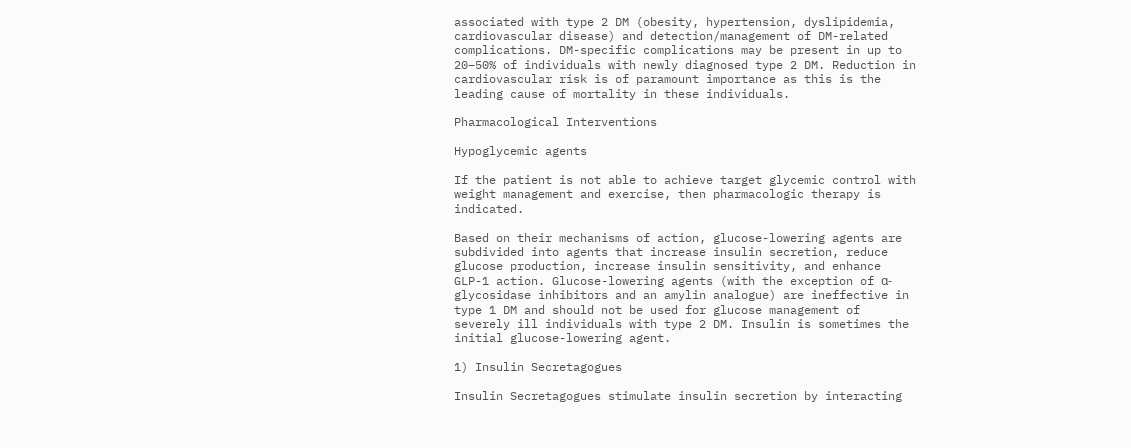associated with type 2 DM (obesity, hypertension, dyslipidemia, cardiovascular disease) and detection/management of DM-related complications. DM-specific complications may be present in up to 20–50% of individuals with newly diagnosed type 2 DM. Reduction in cardiovascular risk is of paramount importance as this is the leading cause of mortality in these individuals.

Pharmacological Interventions

Hypoglycemic agents

If the patient is not able to achieve target glycemic control with weight management and exercise, then pharmacologic therapy is indicated.

Based on their mechanisms of action, glucose-lowering agents are subdivided into agents that increase insulin secretion, reduce glucose production, increase insulin sensitivity, and enhance GLP-1 action. Glucose-lowering agents (with the exception of α-glycosidase inhibitors and an amylin analogue) are ineffective in type 1 DM and should not be used for glucose management of severely ill individuals with type 2 DM. Insulin is sometimes the initial glucose-lowering agent.

1) Insulin Secretagogues

Insulin Secretagogues stimulate insulin secretion by interacting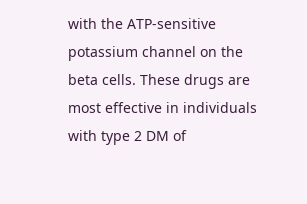with the ATP-sensitive potassium channel on the beta cells. These drugs are most effective in individuals with type 2 DM of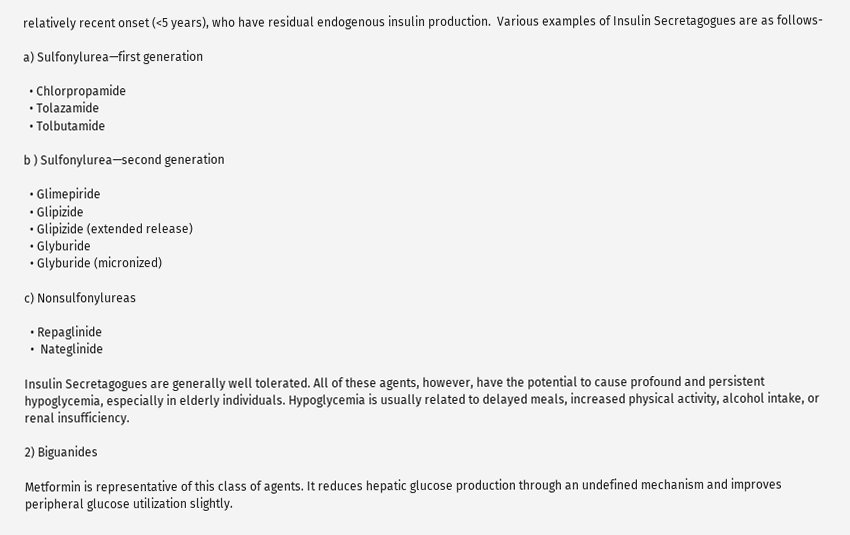relatively recent onset (<5 years), who have residual endogenous insulin production.  Various examples of Insulin Secretagogues are as follows-

a) Sulfonylurea—first generation

  • Chlorpropamide
  • Tolazamide
  • Tolbutamide

b ) Sulfonylurea—second generation

  • Glimepiride
  • Glipizide
  • Glipizide (extended release)
  • Glyburide
  • Glyburide (micronized)

c) Nonsulfonylureas

  • Repaglinide
  •  Nateglinide

Insulin Secretagogues are generally well tolerated. All of these agents, however, have the potential to cause profound and persistent hypoglycemia, especially in elderly individuals. Hypoglycemia is usually related to delayed meals, increased physical activity, alcohol intake, or renal insufficiency.

2) Biguanides

Metformin is representative of this class of agents. It reduces hepatic glucose production through an undefined mechanism and improves peripheral glucose utilization slightly.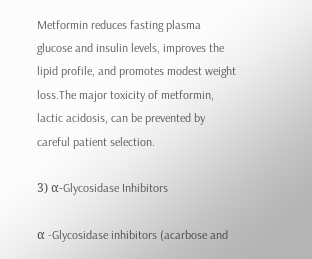Metformin reduces fasting plasma glucose and insulin levels, improves the lipid profile, and promotes modest weight loss.The major toxicity of metformin, lactic acidosis, can be prevented by careful patient selection.

3) α-Glycosidase Inhibitors

α -Glycosidase inhibitors (acarbose and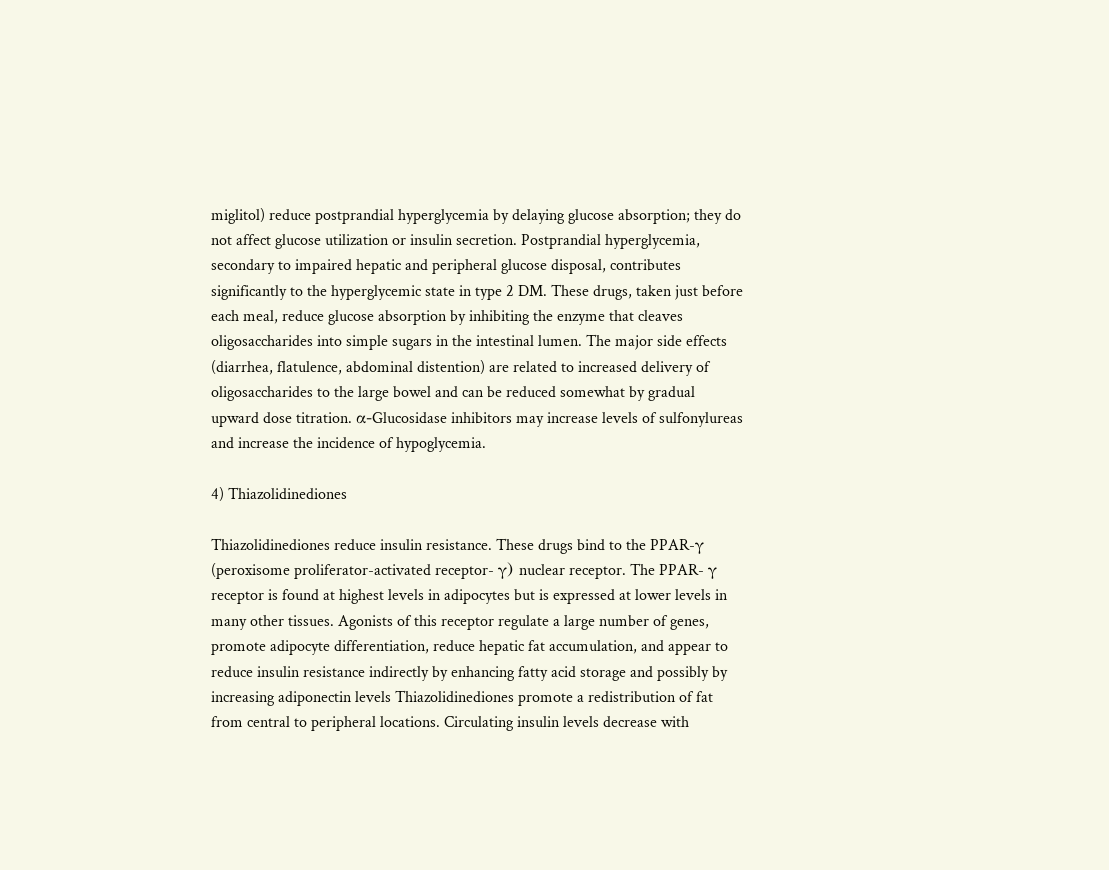miglitol) reduce postprandial hyperglycemia by delaying glucose absorption; they do not affect glucose utilization or insulin secretion. Postprandial hyperglycemia, secondary to impaired hepatic and peripheral glucose disposal, contributes significantly to the hyperglycemic state in type 2 DM. These drugs, taken just before each meal, reduce glucose absorption by inhibiting the enzyme that cleaves oligosaccharides into simple sugars in the intestinal lumen. The major side effects (diarrhea, flatulence, abdominal distention) are related to increased delivery of oligosaccharides to the large bowel and can be reduced somewhat by gradual upward dose titration. α-Glucosidase inhibitors may increase levels of sulfonylureas and increase the incidence of hypoglycemia.

4) Thiazolidinediones

Thiazolidinediones reduce insulin resistance. These drugs bind to the PPAR-γ (peroxisome proliferator-activated receptor- γ) nuclear receptor. The PPAR- γ receptor is found at highest levels in adipocytes but is expressed at lower levels in many other tissues. Agonists of this receptor regulate a large number of genes, promote adipocyte differentiation, reduce hepatic fat accumulation, and appear to reduce insulin resistance indirectly by enhancing fatty acid storage and possibly by increasing adiponectin levels Thiazolidinediones promote a redistribution of fat from central to peripheral locations. Circulating insulin levels decrease with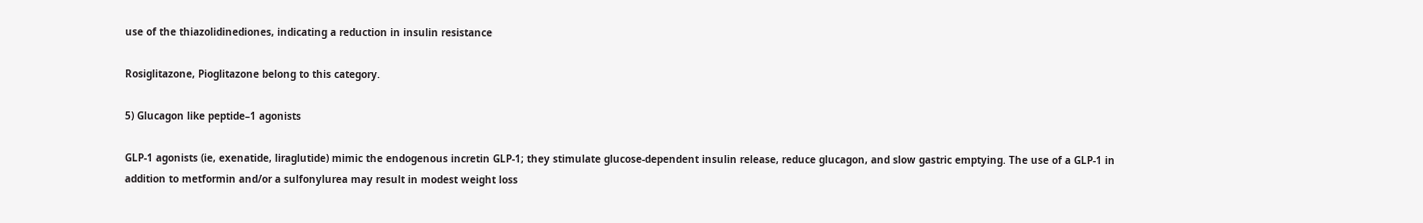use of the thiazolidinediones, indicating a reduction in insulin resistance

Rosiglitazone, Pioglitazone belong to this category.

5) Glucagon like peptide–1 agonists

GLP-1 agonists (ie, exenatide, liraglutide) mimic the endogenous incretin GLP-1; they stimulate glucose-dependent insulin release, reduce glucagon, and slow gastric emptying. The use of a GLP-1 in addition to metformin and/or a sulfonylurea may result in modest weight loss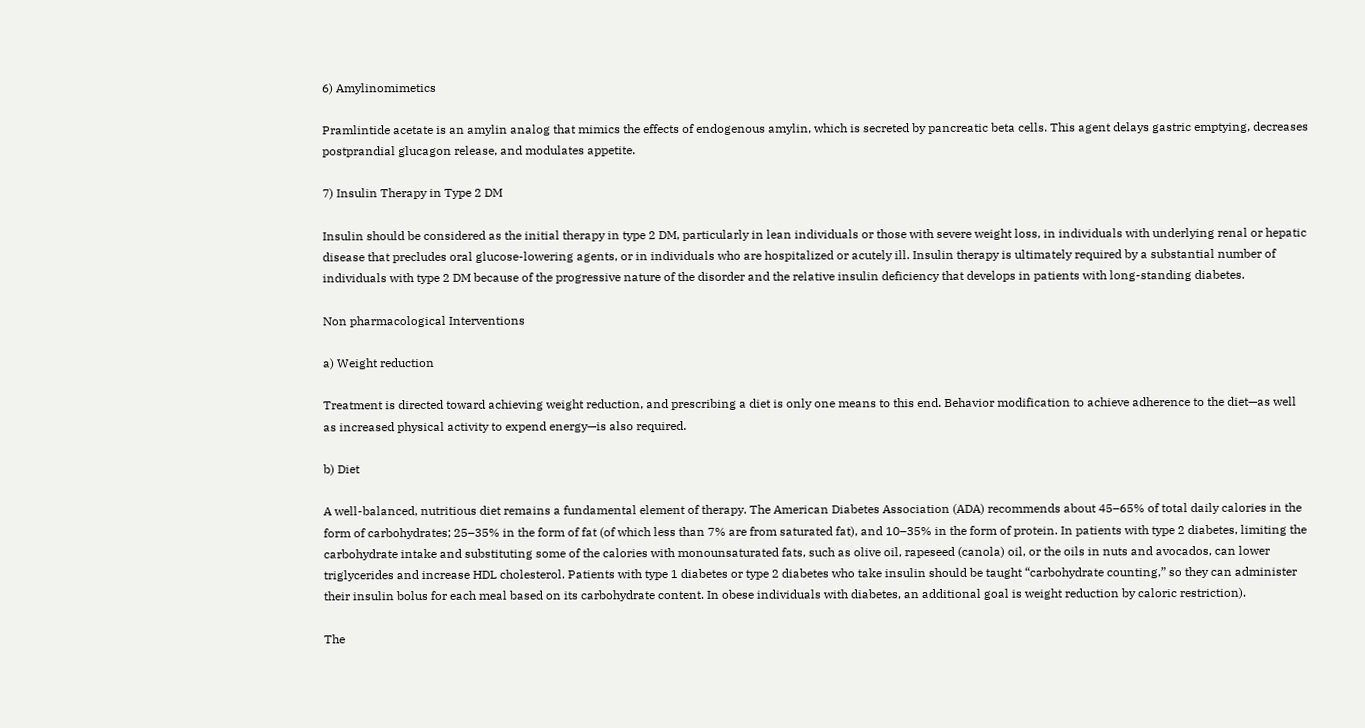6) Amylinomimetics

Pramlintide acetate is an amylin analog that mimics the effects of endogenous amylin, which is secreted by pancreatic beta cells. This agent delays gastric emptying, decreases postprandial glucagon release, and modulates appetite.

7) Insulin Therapy in Type 2 DM

Insulin should be considered as the initial therapy in type 2 DM, particularly in lean individuals or those with severe weight loss, in individuals with underlying renal or hepatic disease that precludes oral glucose-lowering agents, or in individuals who are hospitalized or acutely ill. Insulin therapy is ultimately required by a substantial number of individuals with type 2 DM because of the progressive nature of the disorder and the relative insulin deficiency that develops in patients with long-standing diabetes.

Non pharmacological Interventions

a) Weight reduction

Treatment is directed toward achieving weight reduction, and prescribing a diet is only one means to this end. Behavior modification to achieve adherence to the diet—as well as increased physical activity to expend energy—is also required.

b) Diet

A well-balanced, nutritious diet remains a fundamental element of therapy. The American Diabetes Association (ADA) recommends about 45–65% of total daily calories in the form of carbohydrates; 25–35% in the form of fat (of which less than 7% are from saturated fat), and 10–35% in the form of protein. In patients with type 2 diabetes, limiting the carbohydrate intake and substituting some of the calories with monounsaturated fats, such as olive oil, rapeseed (canola) oil, or the oils in nuts and avocados, can lower triglycerides and increase HDL cholesterol. Patients with type 1 diabetes or type 2 diabetes who take insulin should be taught “carbohydrate counting,” so they can administer their insulin bolus for each meal based on its carbohydrate content. In obese individuals with diabetes, an additional goal is weight reduction by caloric restriction).

The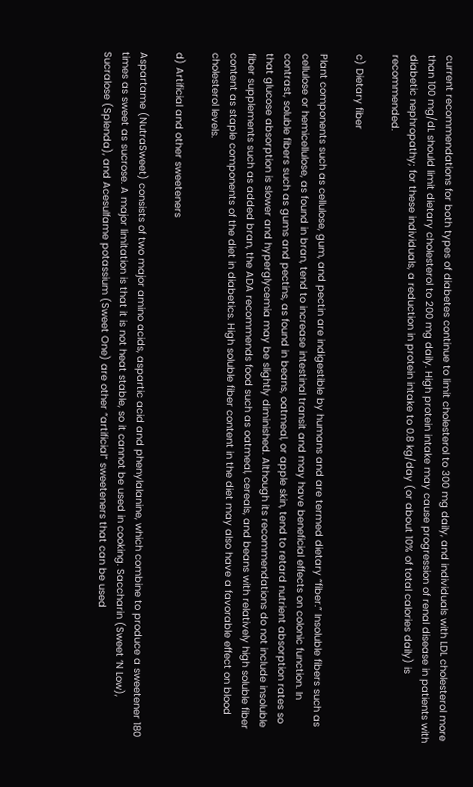current recommendations for both types of diabetes continue to limit cholesterol to 300 mg daily, and individuals with LDL cholesterol more than 100 mg/dL should limit dietary cholesterol to 200 mg daily. High protein intake may cause progression of renal disease in patients with diabetic nephropathy; for these individuals, a reduction in protein intake to 0.8 kg/day (or about 10% of total calories daily) is recommended.

c) Dietary fiber

Plant components such as cellulose, gum, and pectin are indigestible by humans and are termed dietary “fiber.” Insoluble fibers such as cellulose or hemicellulose, as found in bran, tend to increase intestinal transit and may have beneficial effects on colonic function. In contrast, soluble fibers such as gums and pectins, as found in beans, oatmeal, or apple skin, tend to retard nutrient absorption rates so that glucose absorption is slower and hyperglycemia may be slightly diminished. Although its recommendations do not include insoluble fiber supplements such as added bran, the ADA recommends food such as oatmeal, cereals, and beans with relatively high soluble fiber content as staple components of the diet in diabetics. High soluble fiber content in the diet may also have a favorable effect on blood cholesterol levels.

d) Artificial and other sweeteners

Aspartame (NutraSweet) consists of two major amino acids, aspartic acid and phenylalanine, which combine to produce a sweetener 180 times as sweet as sucrose. A major limitation is that it is not heat stable, so it cannot be used in cooking. Saccharin (Sweet ‘N Low), Sucralose (Splenda), and Acesulfame potassium (Sweet One) are other “artificial” sweeteners that can be used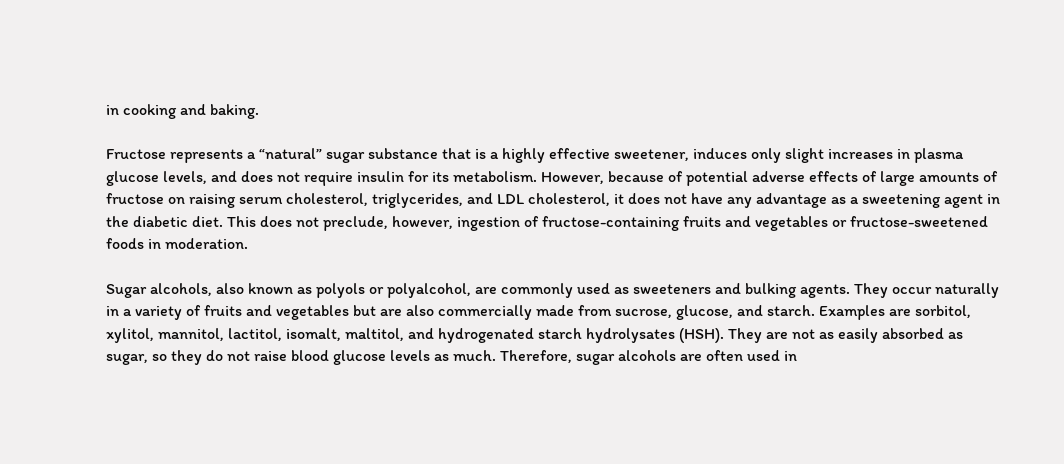in cooking and baking.

Fructose represents a “natural” sugar substance that is a highly effective sweetener, induces only slight increases in plasma glucose levels, and does not require insulin for its metabolism. However, because of potential adverse effects of large amounts of fructose on raising serum cholesterol, triglycerides, and LDL cholesterol, it does not have any advantage as a sweetening agent in the diabetic diet. This does not preclude, however, ingestion of fructose-containing fruits and vegetables or fructose-sweetened foods in moderation.

Sugar alcohols, also known as polyols or polyalcohol, are commonly used as sweeteners and bulking agents. They occur naturally in a variety of fruits and vegetables but are also commercially made from sucrose, glucose, and starch. Examples are sorbitol, xylitol, mannitol, lactitol, isomalt, maltitol, and hydrogenated starch hydrolysates (HSH). They are not as easily absorbed as sugar, so they do not raise blood glucose levels as much. Therefore, sugar alcohols are often used in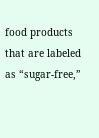food products that are labeled as “sugar-free,”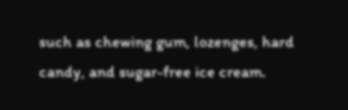such as chewing gum, lozenges, hard candy, and sugar-free ice cream.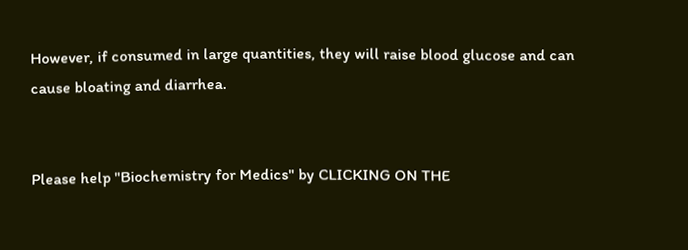However, if consumed in large quantities, they will raise blood glucose and can cause bloating and diarrhea.


Please help "Biochemistry for Medics" by CLICKING ON THE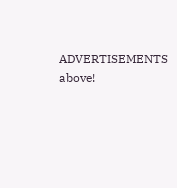ADVERTISEMENTS above!